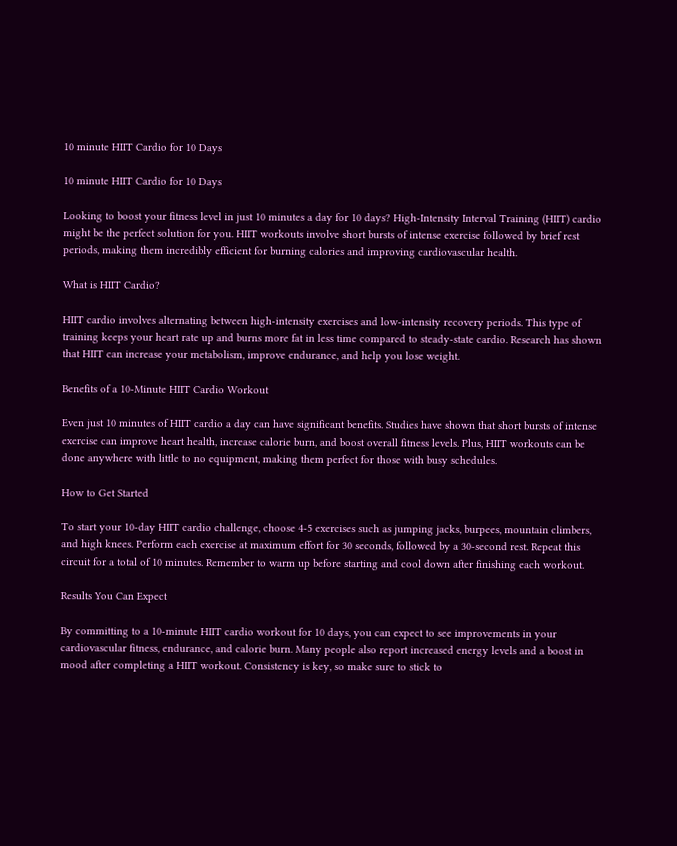10 minute HIIT Cardio for 10 Days

10 minute HIIT Cardio for 10 Days

Looking to boost your fitness level in just 10 minutes a day for 10 days? High-Intensity Interval Training (HIIT) cardio might be the perfect solution for you. HIIT workouts involve short bursts of intense exercise followed by brief rest periods, making them incredibly efficient for burning calories and improving cardiovascular health.

What is HIIT Cardio?

HIIT cardio involves alternating between high-intensity exercises and low-intensity recovery periods. This type of training keeps your heart rate up and burns more fat in less time compared to steady-state cardio. Research has shown that HIIT can increase your metabolism, improve endurance, and help you lose weight.

Benefits of a 10-Minute HIIT Cardio Workout

Even just 10 minutes of HIIT cardio a day can have significant benefits. Studies have shown that short bursts of intense exercise can improve heart health, increase calorie burn, and boost overall fitness levels. Plus, HIIT workouts can be done anywhere with little to no equipment, making them perfect for those with busy schedules.

How to Get Started

To start your 10-day HIIT cardio challenge, choose 4-5 exercises such as jumping jacks, burpees, mountain climbers, and high knees. Perform each exercise at maximum effort for 30 seconds, followed by a 30-second rest. Repeat this circuit for a total of 10 minutes. Remember to warm up before starting and cool down after finishing each workout.

Results You Can Expect

By committing to a 10-minute HIIT cardio workout for 10 days, you can expect to see improvements in your cardiovascular fitness, endurance, and calorie burn. Many people also report increased energy levels and a boost in mood after completing a HIIT workout. Consistency is key, so make sure to stick to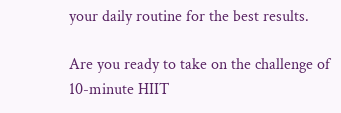your daily routine for the best results.

Are you ready to take on the challenge of 10-minute HIIT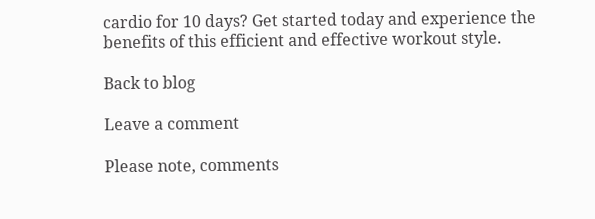cardio for 10 days? Get started today and experience the benefits of this efficient and effective workout style.

Back to blog

Leave a comment

Please note, comments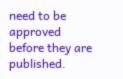need to be approved before they are published.